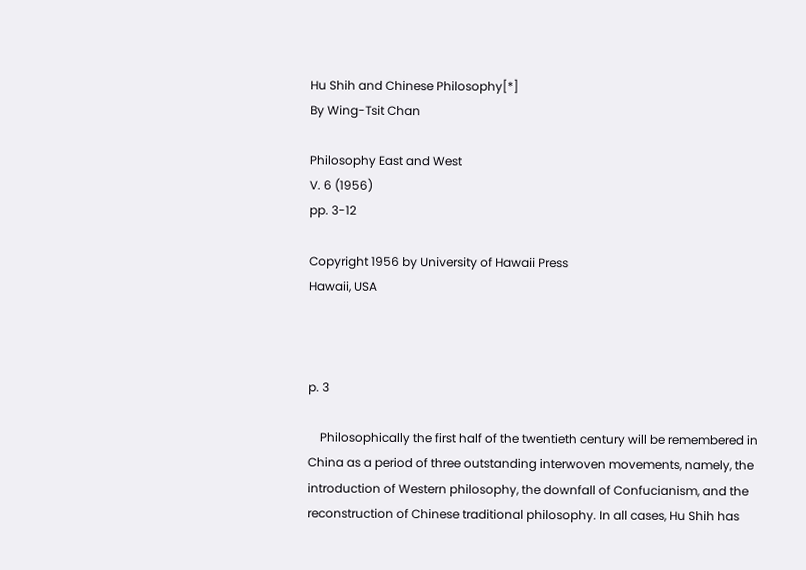Hu Shih and Chinese Philosophy[*]
By Wing-Tsit Chan

Philosophy East and West
V. 6 (1956)
pp. 3-12

Copyright 1956 by University of Hawaii Press
Hawaii, USA



p. 3

    Philosophically the first half of the twentieth century will be remembered in China as a period of three outstanding interwoven movements, namely, the introduction of Western philosophy, the downfall of Confucianism, and the reconstruction of Chinese traditional philosophy. In all cases, Hu Shih has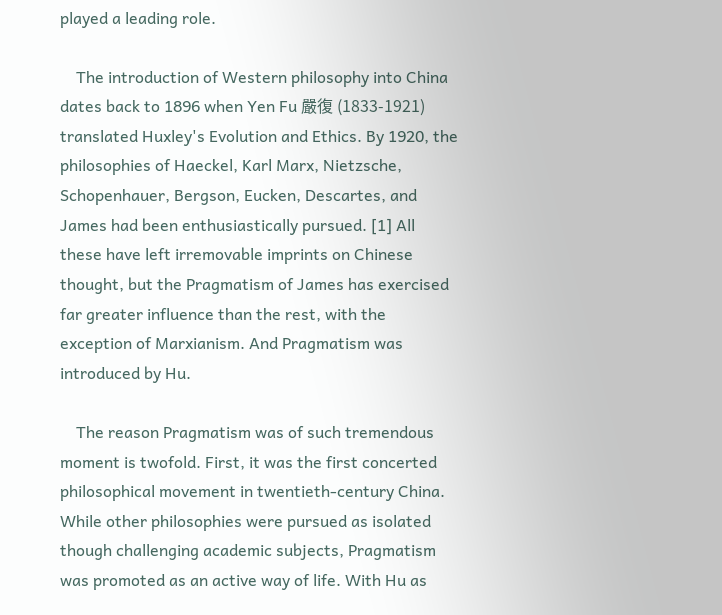played a leading role.

    The introduction of Western philosophy into China dates back to 1896 when Yen Fu 嚴復 (1833-1921) translated Huxley's Evolution and Ethics. By 1920, the philosophies of Haeckel, Karl Marx, Nietzsche, Schopenhauer, Bergson, Eucken, Descartes, and James had been enthusiastically pursued. [1] All these have left irremovable imprints on Chinese thought, but the Pragmatism of James has exercised far greater influence than the rest, with the exception of Marxianism. And Pragmatism was introduced by Hu.

    The reason Pragmatism was of such tremendous moment is twofold. First, it was the first concerted philosophical movement in twentieth-century China. While other philosophies were pursued as isolated though challenging academic subjects, Pragmatism was promoted as an active way of life. With Hu as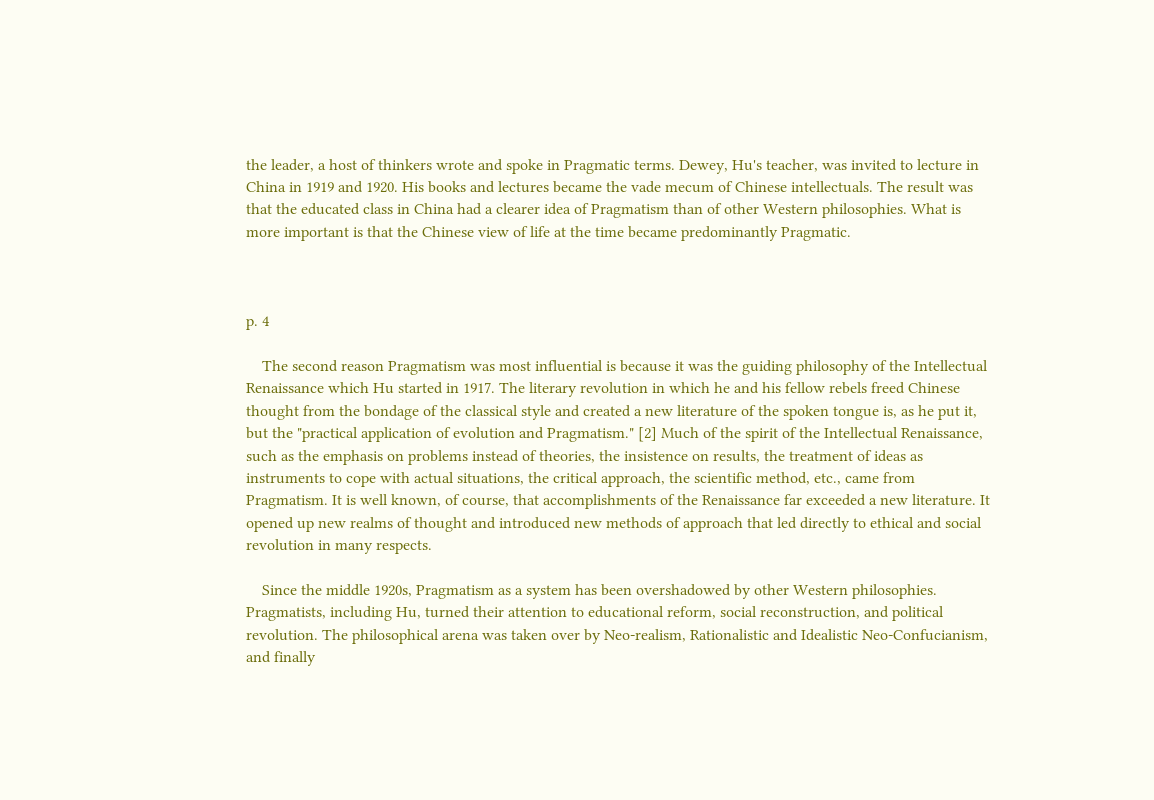the leader, a host of thinkers wrote and spoke in Pragmatic terms. Dewey, Hu's teacher, was invited to lecture in China in 1919 and 1920. His books and lectures became the vade mecum of Chinese intellectuals. The result was that the educated class in China had a clearer idea of Pragmatism than of other Western philosophies. What is more important is that the Chinese view of life at the time became predominantly Pragmatic.



p. 4

    The second reason Pragmatism was most influential is because it was the guiding philosophy of the Intellectual Renaissance which Hu started in 1917. The literary revolution in which he and his fellow rebels freed Chinese thought from the bondage of the classical style and created a new literature of the spoken tongue is, as he put it, but the "practical application of evolution and Pragmatism." [2] Much of the spirit of the Intellectual Renaissance, such as the emphasis on problems instead of theories, the insistence on results, the treatment of ideas as instruments to cope with actual situations, the critical approach, the scientific method, etc., came from Pragmatism. It is well known, of course, that accomplishments of the Renaissance far exceeded a new literature. It opened up new realms of thought and introduced new methods of approach that led directly to ethical and social revolution in many respects.

    Since the middle 1920s, Pragmatism as a system has been overshadowed by other Western philosophies. Pragmatists, including Hu, turned their attention to educational reform, social reconstruction, and political revolution. The philosophical arena was taken over by Neo-realism, Rationalistic and Idealistic Neo-Confucianism, and finally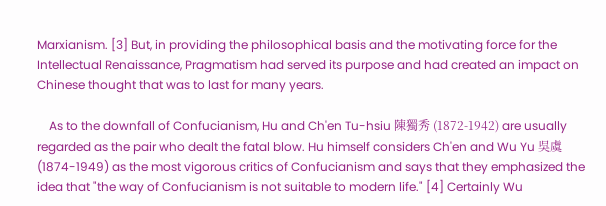Marxianism. [3] But, in providing the philosophical basis and the motivating force for the Intellectual Renaissance, Pragmatism had served its purpose and had created an impact on Chinese thought that was to last for many years.

    As to the downfall of Confucianism, Hu and Ch'en Tu-hsiu 陳獨秀 (1872-1942) are usually regarded as the pair who dealt the fatal blow. Hu himself considers Ch'en and Wu Yu 吳虞 (1874-1949) as the most vigorous critics of Confucianism and says that they emphasized the idea that "the way of Confucianism is not suitable to modern life." [4] Certainly Wu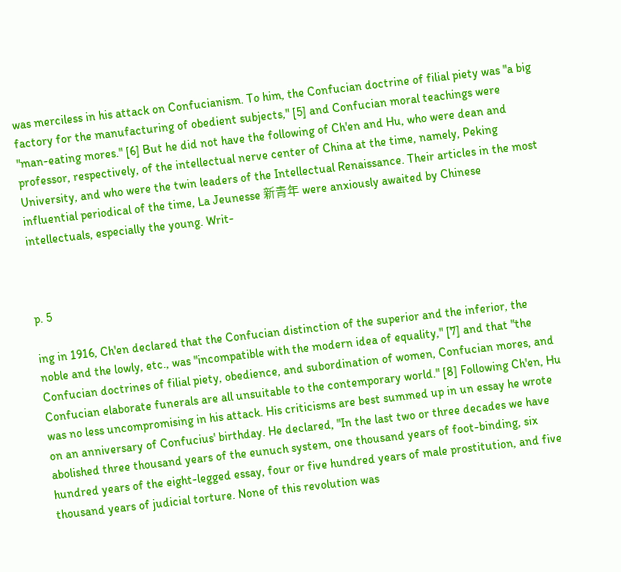was merciless in his attack on Confucianism. To him, the Confucian doctrine of filial piety was "a big factory for the manufacturing of obedient subjects," [5] and Confucian moral teachings were "man-eating mores." [6] But he did not have the following of Ch'en and Hu, who were dean and professor, respectively, of the intellectual nerve center of China at the time, namely, Peking University, and who were the twin leaders of the Intellectual Renaissance. Their articles in the most influential periodical of the time, La Jeunesse 新青年 were anxiously awaited by Chinese intellectuals, especially the young. Writ-



p. 5

ing in 1916, Ch'en declared that the Confucian distinction of the superior and the inferior, the noble and the lowly, etc., was "incompatible with the modern idea of equality," [7] and that "the Confucian doctrines of filial piety, obedience, and subordination of women, Confucian mores, and Confucian elaborate funerals are all unsuitable to the contemporary world." [8] Following Ch'en, Hu was no less uncompromising in his attack. His criticisms are best summed up in un essay he wrote on an anniversary of Confucius' birthday. He declared, "In the last two or three decades we have abolished three thousand years of the eunuch system, one thousand years of foot-binding, six hundred years of the eight-legged essay, four or five hundred years of male prostitution, and five thousand years of judicial torture. None of this revolution was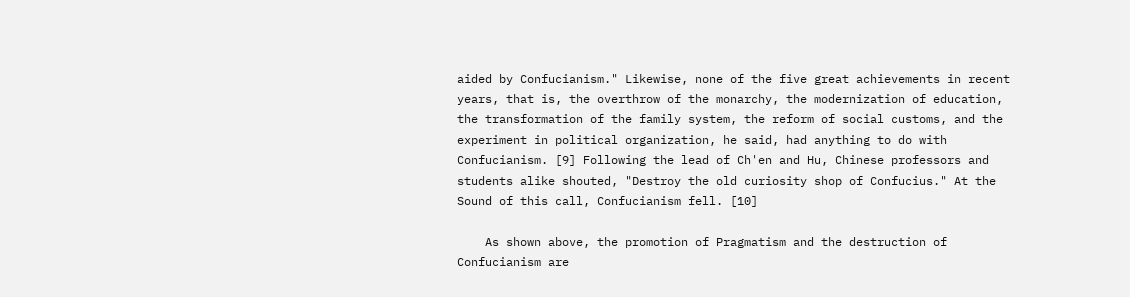aided by Confucianism." Likewise, none of the five great achievements in recent years, that is, the overthrow of the monarchy, the modernization of education, the transformation of the family system, the reform of social customs, and the experiment in political organization, he said, had anything to do with Confucianism. [9] Following the lead of Ch'en and Hu, Chinese professors and students alike shouted, "Destroy the old curiosity shop of Confucius." At the Sound of this call, Confucianism fell. [10]

    As shown above, the promotion of Pragmatism and the destruction of Confucianism are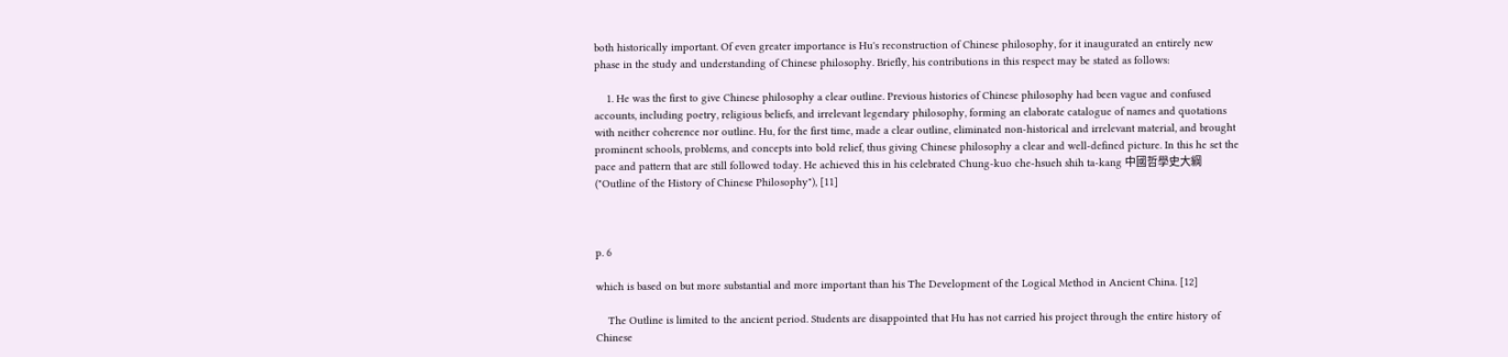both historically important. Of even greater importance is Hu's reconstruction of Chinese philosophy, for it inaugurated an entirely new phase in the study and understanding of Chinese philosophy. Briefly, his contributions in this respect may be stated as follows:

    1. He was the first to give Chinese philosophy a clear outline. Previous histories of Chinese philosophy had been vague and confused accounts, including poetry, religious beliefs, and irrelevant legendary philosophy, forming an elaborate catalogue of names and quotations with neither coherence nor outline. Hu, for the first time, made a clear outline, eliminated non-historical and irrelevant material, and brought prominent schools, problems, and concepts into bold relief, thus giving Chinese philosophy a clear and well-defined picture. In this he set the pace and pattern that are still followed today. He achieved this in his celebrated Chung-kuo che-hsueh shih ta-kang 中國哲學史大綱 ("Outline of the History of Chinese Philosophy"), [11]



p. 6

which is based on but more substantial and more important than his The Development of the Logical Method in Ancient China. [12]

    The Outline is limited to the ancient period. Students are disappointed that Hu has not carried his project through the entire history of Chinese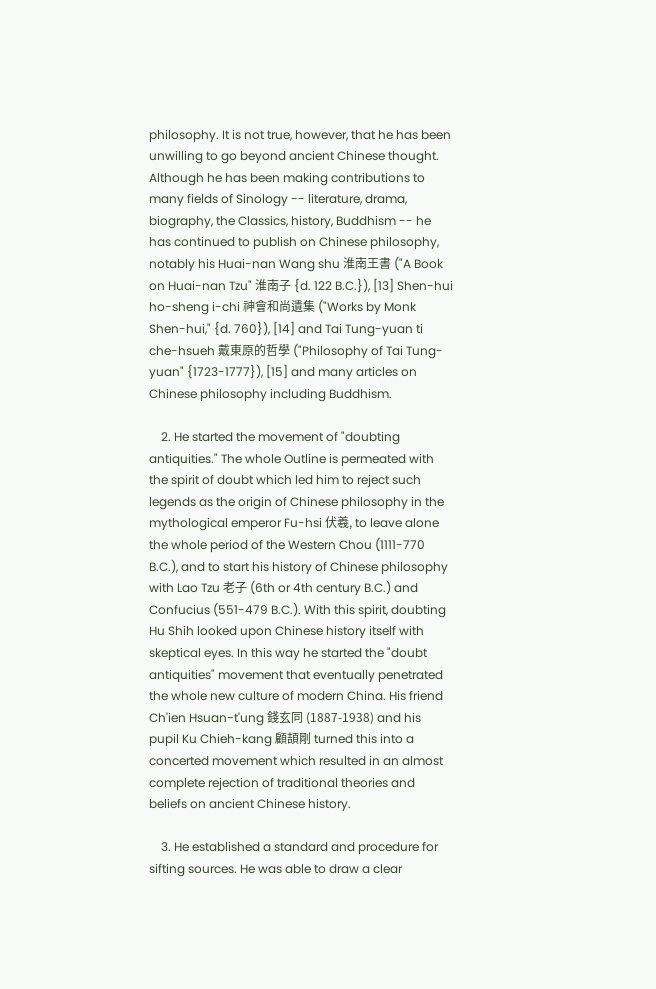philosophy. It is not true, however, that he has been unwilling to go beyond ancient Chinese thought. Although he has been making contributions to many fields of Sinology -- literature, drama, biography, the Classics, history, Buddhism -- he has continued to publish on Chinese philosophy, notably his Huai-nan Wang shu 淮南王書 ("A Book on Huai-nan Tzu" 淮南子 {d. 122 B.C.}), [13] Shen-hui ho-sheng i-chi 神會和尚遺集 ("Works by Monk Shen-hui," {d. 760}), [14] and Tai Tung-yuan ti che-hsueh 戴東原的哲學 ("Philosophy of Tai Tung-yuan" {1723-1777}), [15] and many articles on Chinese philosophy including Buddhism.

    2. He started the movement of "doubting antiquities." The whole Outline is permeated with the spirit of doubt which led him to reject such legends as the origin of Chinese philosophy in the mythological emperor Fu-hsi 伏羲, to leave alone the whole period of the Western Chou (1111-770 B.C.), and to start his history of Chinese philosophy with Lao Tzu 老子 (6th or 4th century B.C.) and Confucius (551-479 B.C.). With this spirit, doubting Hu Shih looked upon Chinese history itself with skeptical eyes. In this way he started the "doubt antiquities" movement that eventually penetrated the whole new culture of modern China. His friend Ch'ien Hsuan-t'ung 錢玄同 (1887-1938) and his pupil Ku Chieh-kang 顧頡剛 turned this into a concerted movement which resulted in an almost complete rejection of traditional theories and beliefs on ancient Chinese history.

    3. He established a standard and procedure for sifting sources. He was able to draw a clear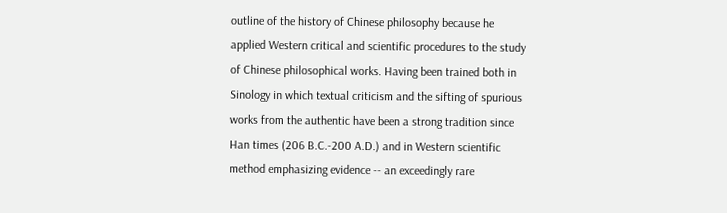outline of the history of Chinese philosophy because he applied Western critical and scientific procedures to the study of Chinese philosophical works. Having been trained both in Sinology in which textual criticism and the sifting of spurious works from the authentic have been a strong tradition since Han times (206 B.C.-200 A.D.) and in Western scientific method emphasizing evidence -- an exceedingly rare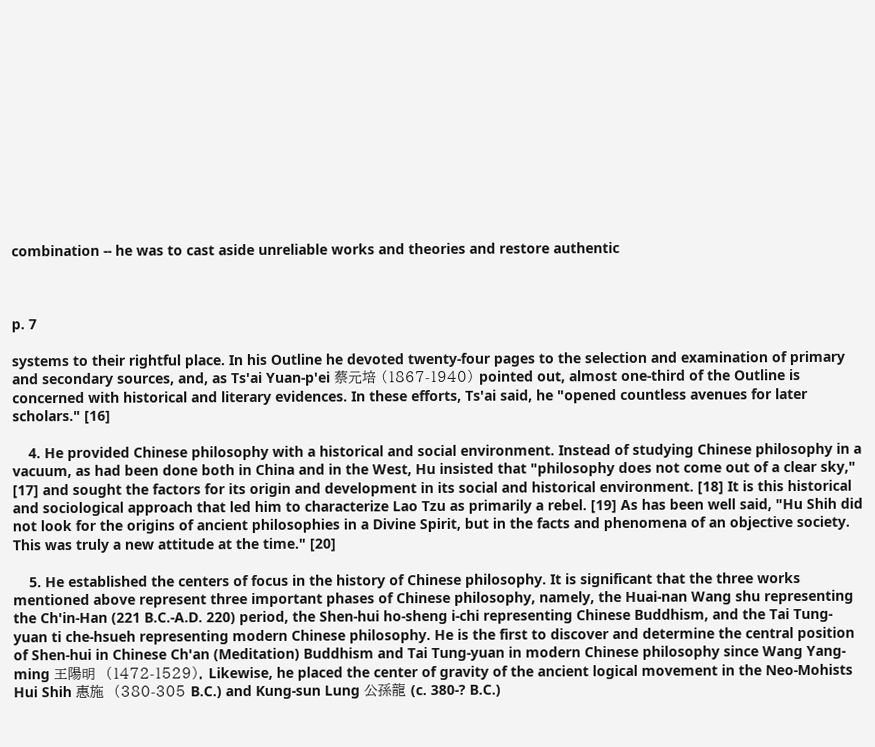combination -- he was to cast aside unreliable works and theories and restore authentic



p. 7

systems to their rightful place. In his Outline he devoted twenty-four pages to the selection and examination of primary and secondary sources, and, as Ts'ai Yuan-p'ei 蔡元培 (1867-1940) pointed out, almost one-third of the Outline is concerned with historical and literary evidences. In these efforts, Ts'ai said, he "opened countless avenues for later scholars." [16]

    4. He provided Chinese philosophy with a historical and social environment. Instead of studying Chinese philosophy in a vacuum, as had been done both in China and in the West, Hu insisted that "philosophy does not come out of a clear sky," [17] and sought the factors for its origin and development in its social and historical environment. [18] It is this historical and sociological approach that led him to characterize Lao Tzu as primarily a rebel. [19] As has been well said, "Hu Shih did not look for the origins of ancient philosophies in a Divine Spirit, but in the facts and phenomena of an objective society. This was truly a new attitude at the time." [20]

    5. He established the centers of focus in the history of Chinese philosophy. It is significant that the three works mentioned above represent three important phases of Chinese philosophy, namely, the Huai-nan Wang shu representing the Ch'in-Han (221 B.C.-A.D. 220) period, the Shen-hui ho-sheng i-chi representing Chinese Buddhism, and the Tai Tung-yuan ti che-hsueh representing modern Chinese philosophy. He is the first to discover and determine the central position of Shen-hui in Chinese Ch'an (Meditation) Buddhism and Tai Tung-yuan in modern Chinese philosophy since Wang Yang-ming 王陽明  (1472-1529). Likewise, he placed the center of gravity of the ancient logical movement in the Neo-Mohists Hui Shih 惠施  (380-305 B.C.) and Kung-sun Lung 公孫龍 (c. 380-? B.C.)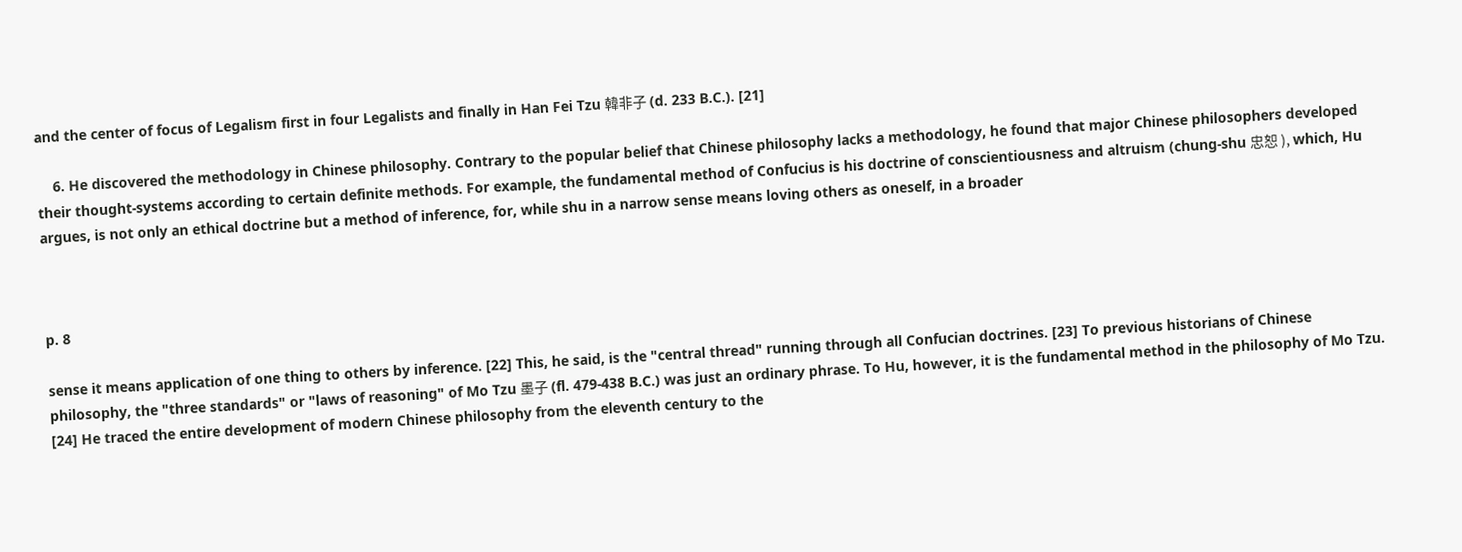and the center of focus of Legalism first in four Legalists and finally in Han Fei Tzu 韓非子 (d. 233 B.C.). [21]

    6. He discovered the methodology in Chinese philosophy. Contrary to the popular belief that Chinese philosophy lacks a methodology, he found that major Chinese philosophers developed their thought-systems according to certain definite methods. For example, the fundamental method of Confucius is his doctrine of conscientiousness and altruism (chung-shu 忠恕 ), which, Hu argues, is not only an ethical doctrine but a method of inference, for, while shu in a narrow sense means loving others as oneself, in a broader



p. 8

sense it means application of one thing to others by inference. [22] This, he said, is the "central thread" running through all Confucian doctrines. [23] To previous historians of Chinese philosophy, the "three standards" or "laws of reasoning" of Mo Tzu 墨子 (fl. 479-438 B.C.) was just an ordinary phrase. To Hu, however, it is the fundamental method in the philosophy of Mo Tzu. [24] He traced the entire development of modern Chinese philosophy from the eleventh century to the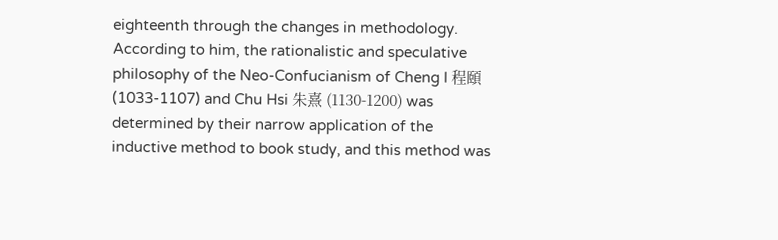eighteenth through the changes in methodology. According to him, the rationalistic and speculative philosophy of the Neo-Confucianism of Cheng I 程頤 (1033-1107) and Chu Hsi 朱熹 (1130-1200) was determined by their narrow application of the inductive method to book study, and this method was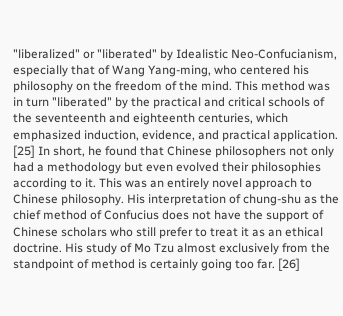"liberalized" or "liberated" by Idealistic Neo-Confucianism, especially that of Wang Yang-ming, who centered his philosophy on the freedom of the mind. This method was in turn "liberated" by the practical and critical schools of the seventeenth and eighteenth centuries, which emphasized induction, evidence, and practical application. [25] In short, he found that Chinese philosophers not only had a methodology but even evolved their philosophies according to it. This was an entirely novel approach to Chinese philosophy. His interpretation of chung-shu as the chief method of Confucius does not have the support of Chinese scholars who still prefer to treat it as an ethical doctrine. His study of Mo Tzu almost exclusively from the standpoint of method is certainly going too far. [26]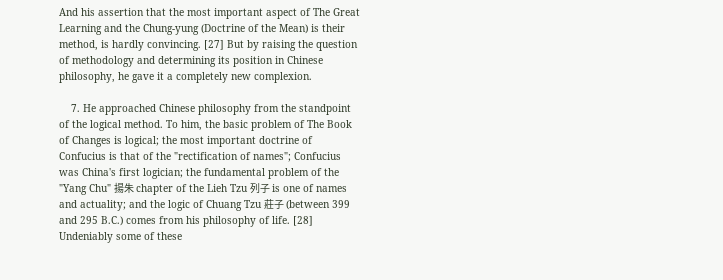And his assertion that the most important aspect of The Great Learning and the Chung-yung (Doctrine of the Mean) is their method, is hardly convincing. [27] But by raising the question of methodology and determining its position in Chinese philosophy, he gave it a completely new complexion.

    7. He approached Chinese philosophy from the standpoint of the logical method. To him, the basic problem of The Book of Changes is logical; the most important doctrine of Confucius is that of the "rectification of names"; Confucius was China's first logician; the fundamental problem of the "Yang Chu" 揚朱 chapter of the Lieh Tzu 列子 is one of names and actuality; and the logic of Chuang Tzu 莊子 (between 399 and 295 B.C.) comes from his philosophy of life. [28] Undeniably some of these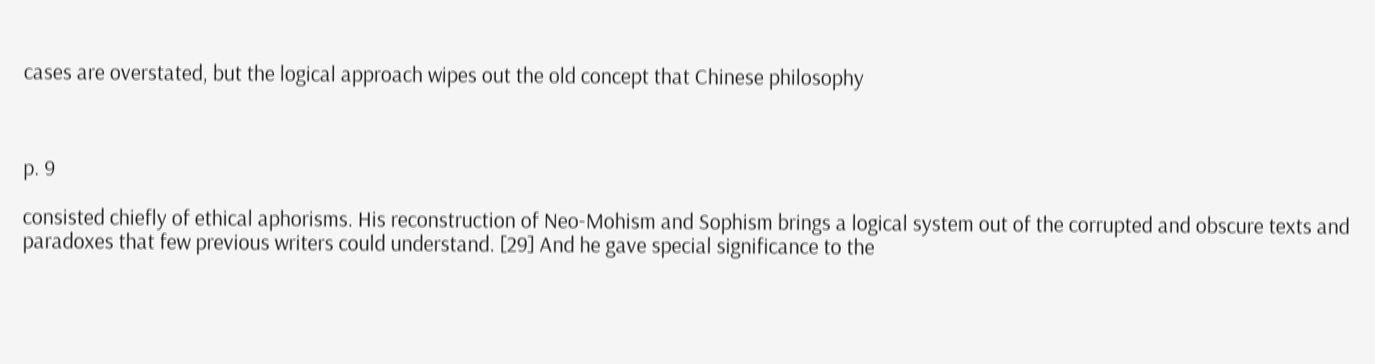cases are overstated, but the logical approach wipes out the old concept that Chinese philosophy



p. 9

consisted chiefly of ethical aphorisms. His reconstruction of Neo-Mohism and Sophism brings a logical system out of the corrupted and obscure texts and paradoxes that few previous writers could understand. [29] And he gave special significance to the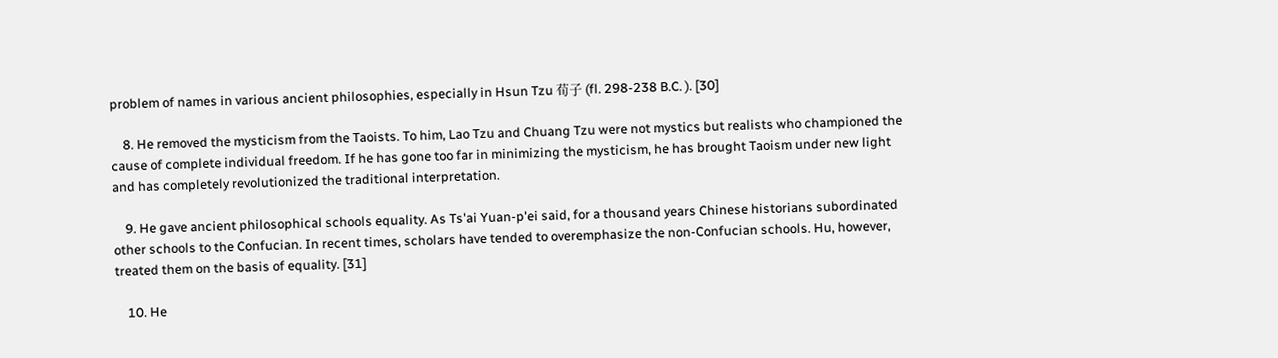problem of names in various ancient philosophies, especially in Hsun Tzu 荀子 (fl. 298-238 B.C. ). [30]

    8. He removed the mysticism from the Taoists. To him, Lao Tzu and Chuang Tzu were not mystics but realists who championed the cause of complete individual freedom. If he has gone too far in minimizing the mysticism, he has brought Taoism under new light and has completely revolutionized the traditional interpretation.

    9. He gave ancient philosophical schools equality. As Ts'ai Yuan-p'ei said, for a thousand years Chinese historians subordinated other schools to the Confucian. In recent times, scholars have tended to overemphasize the non-Confucian schools. Hu, however, treated them on the basis of equality. [31]

    10. He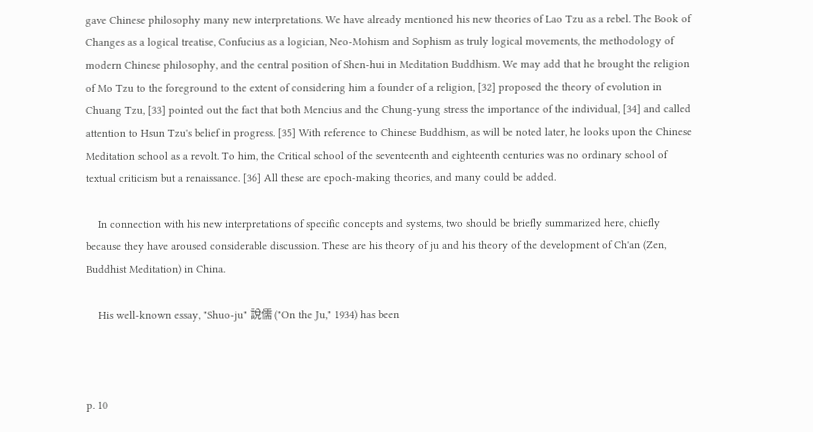gave Chinese philosophy many new interpretations. We have already mentioned his new theories of Lao Tzu as a rebel. The Book of Changes as a logical treatise, Confucius as a logician, Neo-Mohism and Sophism as truly logical movements, the methodology of modern Chinese philosophy, and the central position of Shen-hui in Meditation Buddhism. We may add that he brought the religion of Mo Tzu to the foreground to the extent of considering him a founder of a religion, [32] proposed the theory of evolution in Chuang Tzu, [33] pointed out the fact that both Mencius and the Chung-yung stress the importance of the individual, [34] and called attention to Hsun Tzu's belief in progress. [35] With reference to Chinese Buddhism, as will be noted later, he looks upon the Chinese Meditation school as a revolt. To him, the Critical school of the seventeenth and eighteenth centuries was no ordinary school of textual criticism but a renaissance. [36] All these are epoch-making theories, and many could be added.

    In connection with his new interpretations of specific concepts and systems, two should be briefly summarized here, chiefly because they have aroused considerable discussion. These are his theory of ju and his theory of the development of Ch'an (Zen, Buddhist Meditation) in China.

    His well-known essay, "Shuo-ju" 說儒 ("On the Ju," 1934) has been



p. 10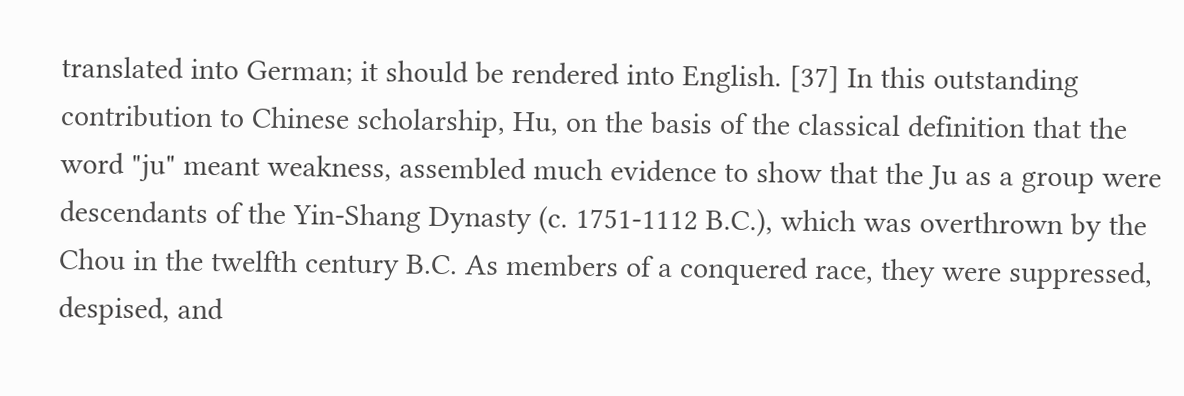translated into German; it should be rendered into English. [37] In this outstanding contribution to Chinese scholarship, Hu, on the basis of the classical definition that the word "ju" meant weakness, assembled much evidence to show that the Ju as a group were descendants of the Yin-Shang Dynasty (c. 1751-1112 B.C.), which was overthrown by the Chou in the twelfth century B.C. As members of a conquered race, they were suppressed, despised, and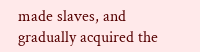made slaves, and gradually acquired the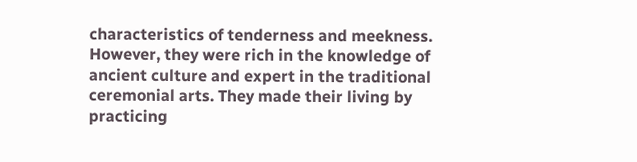characteristics of tenderness and meekness. However, they were rich in the knowledge of ancient culture and expert in the traditional ceremonial arts. They made their living by practicing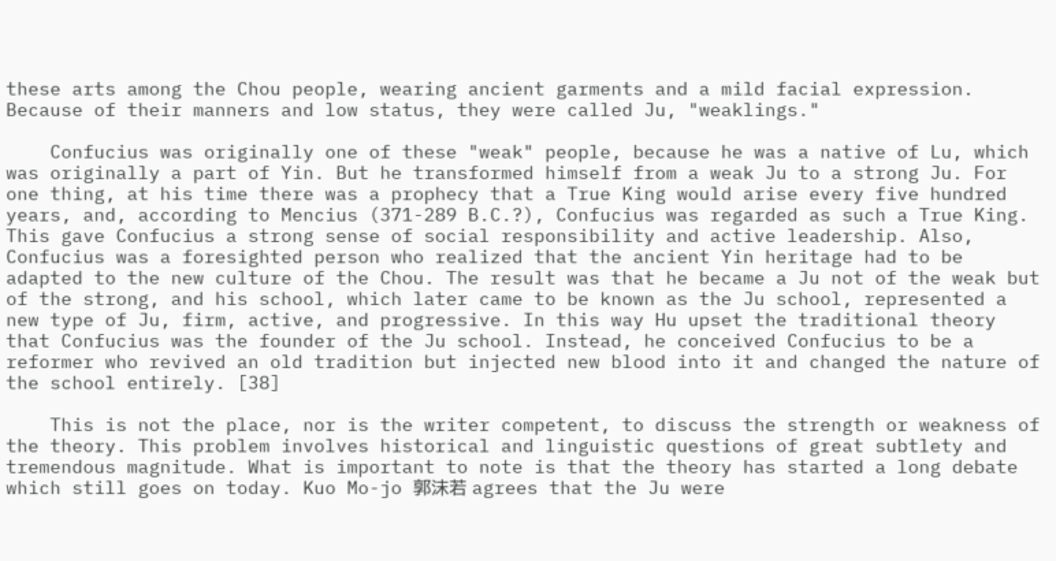these arts among the Chou people, wearing ancient garments and a mild facial expression. Because of their manners and low status, they were called Ju, "weaklings."

    Confucius was originally one of these "weak" people, because he was a native of Lu, which was originally a part of Yin. But he transformed himself from a weak Ju to a strong Ju. For one thing, at his time there was a prophecy that a True King would arise every five hundred years, and, according to Mencius (371-289 B.C.?), Confucius was regarded as such a True King. This gave Confucius a strong sense of social responsibility and active leadership. Also, Confucius was a foresighted person who realized that the ancient Yin heritage had to be adapted to the new culture of the Chou. The result was that he became a Ju not of the weak but of the strong, and his school, which later came to be known as the Ju school, represented a new type of Ju, firm, active, and progressive. In this way Hu upset the traditional theory that Confucius was the founder of the Ju school. Instead, he conceived Confucius to be a reformer who revived an old tradition but injected new blood into it and changed the nature of the school entirely. [38]

    This is not the place, nor is the writer competent, to discuss the strength or weakness of the theory. This problem involves historical and linguistic questions of great subtlety and tremendous magnitude. What is important to note is that the theory has started a long debate which still goes on today. Kuo Mo-jo 郭沫若 agrees that the Ju were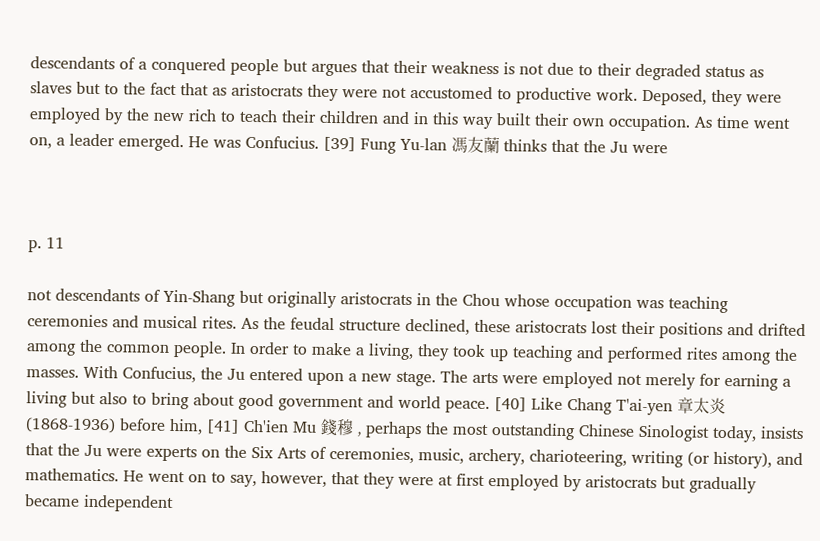descendants of a conquered people but argues that their weakness is not due to their degraded status as slaves but to the fact that as aristocrats they were not accustomed to productive work. Deposed, they were employed by the new rich to teach their children and in this way built their own occupation. As time went on, a leader emerged. He was Confucius. [39] Fung Yu-lan 馮友蘭 thinks that the Ju were



p. 11

not descendants of Yin-Shang but originally aristocrats in the Chou whose occupation was teaching ceremonies and musical rites. As the feudal structure declined, these aristocrats lost their positions and drifted among the common people. In order to make a living, they took up teaching and performed rites among the masses. With Confucius, the Ju entered upon a new stage. The arts were employed not merely for earning a living but also to bring about good government and world peace. [40] Like Chang T'ai-yen 章太炎 (1868-1936) before him, [41] Ch'ien Mu 錢穆 , perhaps the most outstanding Chinese Sinologist today, insists that the Ju were experts on the Six Arts of ceremonies, music, archery, charioteering, writing (or history), and mathematics. He went on to say, however, that they were at first employed by aristocrats but gradually became independent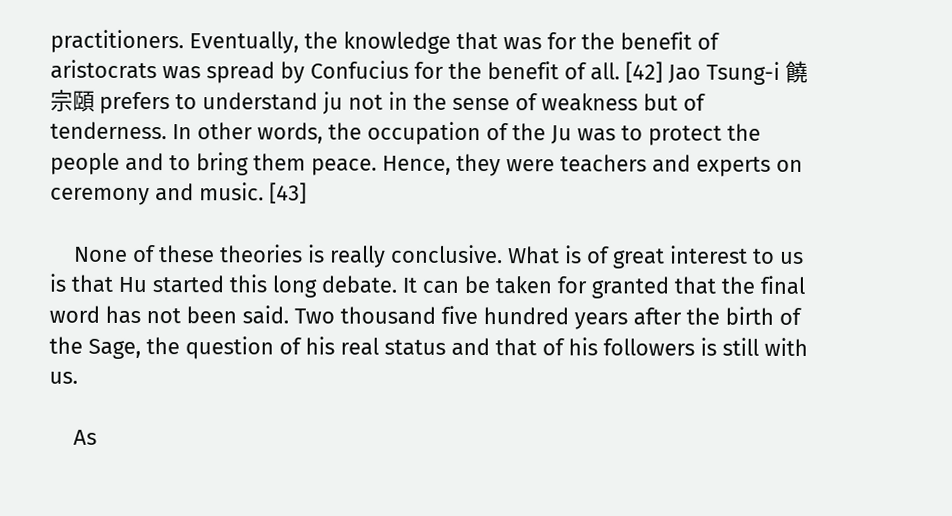practitioners. Eventually, the knowledge that was for the benefit of aristocrats was spread by Confucius for the benefit of all. [42] Jao Tsung-i 饒宗頤 prefers to understand ju not in the sense of weakness but of tenderness. In other words, the occupation of the Ju was to protect the people and to bring them peace. Hence, they were teachers and experts on ceremony and music. [43]

    None of these theories is really conclusive. What is of great interest to us is that Hu started this long debate. It can be taken for granted that the final word has not been said. Two thousand five hundred years after the birth of the Sage, the question of his real status and that of his followers is still with us.

    As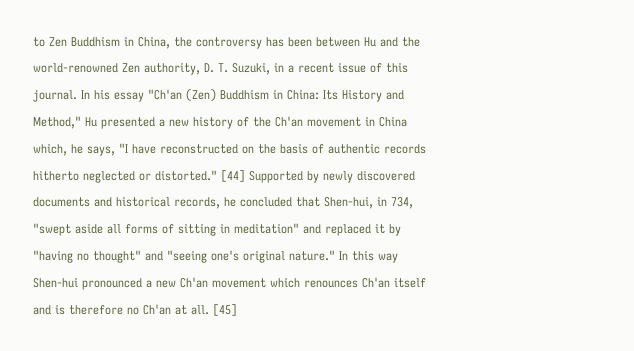to Zen Buddhism in China, the controversy has been between Hu and the world-renowned Zen authority, D. T. Suzuki, in a recent issue of this journal. In his essay "Ch'an (Zen) Buddhism in China: Its History and Method," Hu presented a new history of the Ch'an movement in China which, he says, "I have reconstructed on the basis of authentic records hitherto neglected or distorted." [44] Supported by newly discovered documents and historical records, he concluded that Shen-hui, in 734, "swept aside all forms of sitting in meditation" and replaced it by "having no thought" and "seeing one's original nature." In this way Shen-hui pronounced a new Ch'an movement which renounces Ch'an itself and is therefore no Ch'an at all. [45]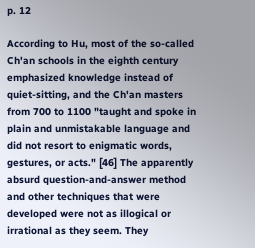p. 12

According to Hu, most of the so-called Ch'an schools in the eighth century emphasized knowledge instead of quiet-sitting, and the Ch'an masters from 700 to 1100 "taught and spoke in plain and unmistakable language and did not resort to enigmatic words, gestures, or acts." [46] The apparently absurd question-and-answer method and other techniques that were developed were not as illogical or irrational as they seem. They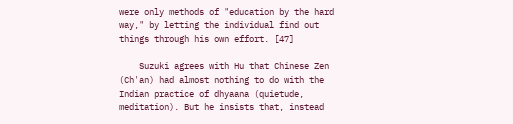were only methods of "education by the hard way," by letting the individual find out things through his own effort. [47]

    Suzuki agrees with Hu that Chinese Zen (Ch'an) had almost nothing to do with the Indian practice of dhyaana (quietude, meditation). But he insists that, instead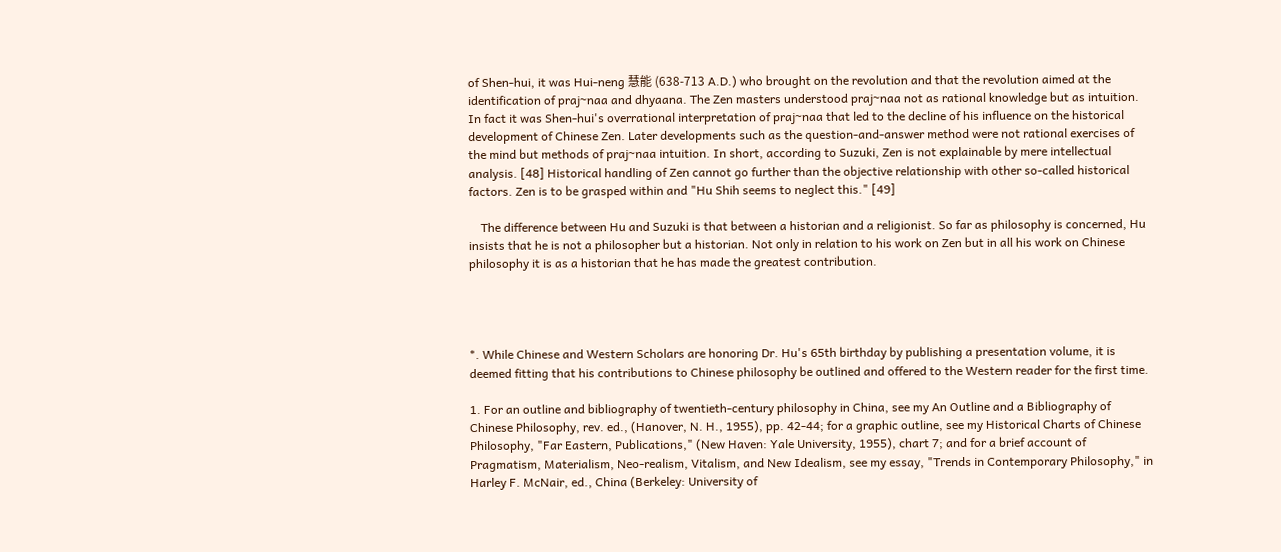of Shen-hui, it was Hui-neng 慧能 (638-713 A.D.) who brought on the revolution and that the revolution aimed at the identification of praj~naa and dhyaana. The Zen masters understood praj~naa not as rational knowledge but as intuition. In fact it was Shen-hui's overrational interpretation of praj~naa that led to the decline of his influence on the historical development of Chinese Zen. Later developments such as the question-and-answer method were not rational exercises of the mind but methods of praj~naa intuition. In short, according to Suzuki, Zen is not explainable by mere intellectual analysis. [48] Historical handling of Zen cannot go further than the objective relationship with other so-called historical factors. Zen is to be grasped within and "Hu Shih seems to neglect this." [49]

    The difference between Hu and Suzuki is that between a historian and a religionist. So far as philosophy is concerned, Hu insists that he is not a philosopher but a historian. Not only in relation to his work on Zen but in all his work on Chinese philosophy it is as a historian that he has made the greatest contribution.




*. While Chinese and Western Scholars are honoring Dr. Hu's 65th birthday by publishing a presentation volume, it is deemed fitting that his contributions to Chinese philosophy be outlined and offered to the Western reader for the first time.

1. For an outline and bibliography of twentieth-century philosophy in China, see my An Outline and a Bibliography of Chinese Philosophy, rev. ed., (Hanover, N. H., 1955), pp. 42-44; for a graphic outline, see my Historical Charts of Chinese Philosophy, "Far Eastern, Publications," (New Haven: Yale University, 1955), chart 7; and for a brief account of Pragmatism, Materialism, Neo-realism, Vitalism, and New Idealism, see my essay, "Trends in Contemporary Philosophy," in Harley F. McNair, ed., China (Berkeley: University of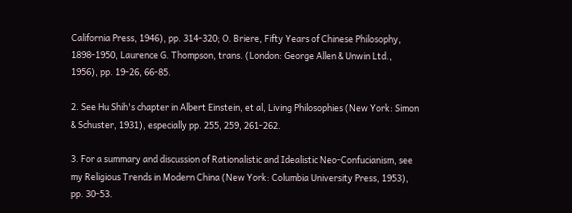California Press, 1946), pp. 314-320; O. Briere, Fifty Years of Chinese Philosophy, 1898-1950, Laurence G. Thompson, trans. (London: George Allen & Unwin Ltd., 1956), pp. 19-26, 66-85.

2. See Hu Shih's chapter in Albert Einstein, et al, Living Philosophies (New York: Simon & Schuster, 1931), especially pp. 255, 259, 261-262.

3. For a summary and discussion of Rationalistic and Idealistic Neo-Confucianism, see my Religious Trends in Modern China (New York: Columbia University Press, 1953), pp. 30-53.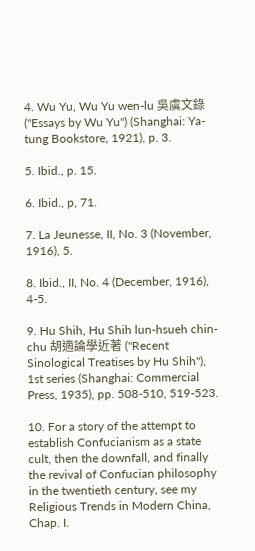4. Wu Yu, Wu Yu wen-lu 吳虞文錄 ("Essays by Wu Yu") (Shanghai: Ya-tung Bookstore, 1921), p. 3.

5. Ibid., p. 15.

6. Ibid., p, 71.

7. La Jeunesse, II, No. 3 (November, 1916), 5.

8. Ibid., II, No. 4 (December, 1916), 4-5.

9. Hu Shih, Hu Shih lun-hsueh chin-chu 胡適論學近著 ("Recent Sinological Treatises by Hu Shih"), 1st series (Shanghai: Commercial Press, 1935), pp. 508-510, 519-523.

10. For a story of the attempt to establish Confucianism as a state cult, then the downfall, and finally the revival of Confucian philosophy in the twentieth century, see my Religious Trends in Modern China, Chap. I.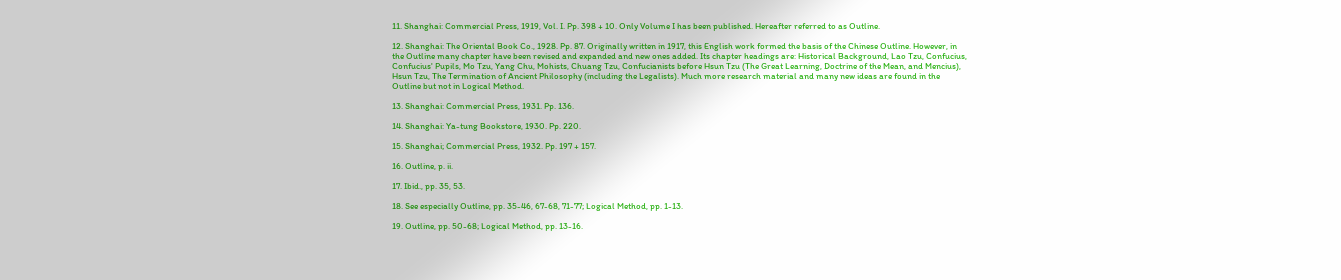11. Shanghai: Commercial Press, 1919, Vol. I. Pp. 398 + 10. Only Volume I has been published. Hereafter referred to as Outline.

12. Shanghai: The Oriental Book Co., 1928. Pp. 87. Originally written in 1917, this English work formed the basis of the Chinese Outline. However, in the Outline many chapter have been revised and expanded and new ones added. Its chapter headings are: Historical Background, Lao Tzu, Confucius, Confucius' Pupils, Mo Tzu, Yang Chu, Mohists, Chuang Tzu, Confucianists before Hsun Tzu (The Great Learning, Doctrine of the Mean, and Mencius), Hsun Tzu, The Termination of Ancient Philosophy (including the Legalists). Much more research material and many new ideas are found in the Outline but not in Logical Method.

13. Shanghai: Commercial Press, 1931. Pp. 136.

14. Shanghai: Ya-tung Bookstore, 1930. Pp. 220.

15. Shanghai; Commercial Press, 1932. Pp. 197 + 157.

16. Outline, p. ii.

17. Ibid., pp. 35, 53.

18. See especially Outline, pp. 35-46, 67-68, 71-77; Logical Method, pp. 1-13.

19. Outline, pp. 50-68; Logical Method, pp. 13-16.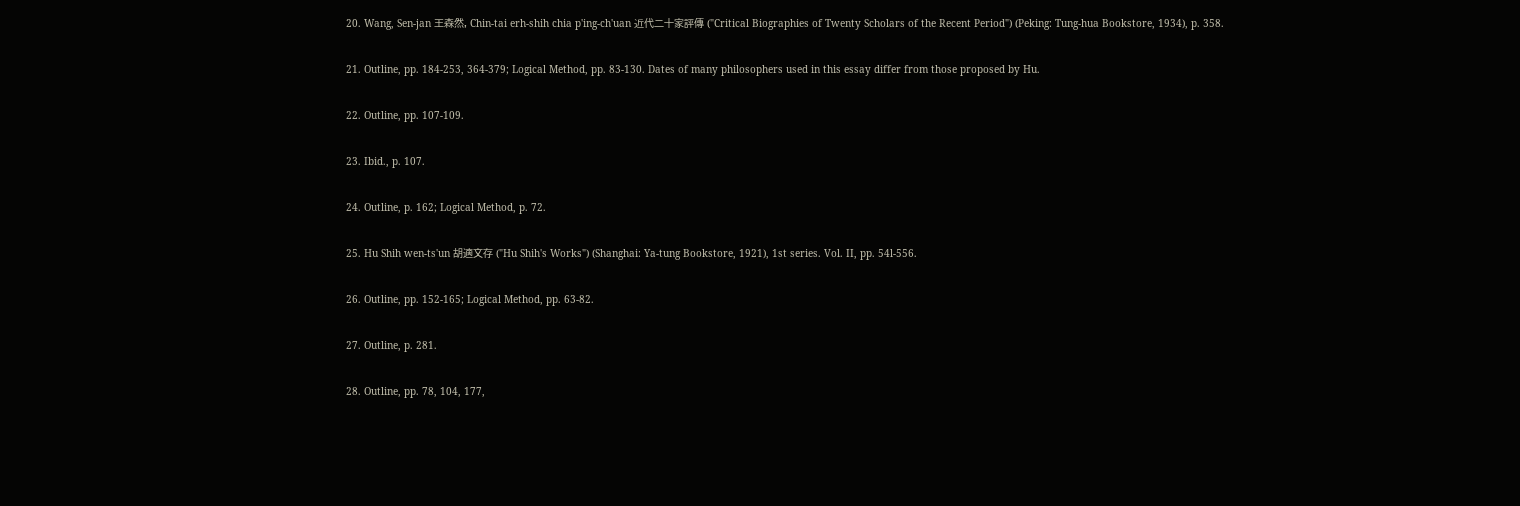20. Wang, Sen-jan 王森然, Chin-tai erh-shih chia p'ing-ch'uan 近代二十家評傳 ("Critical Biographies of Twenty Scholars of the Recent Period") (Peking: Tung-hua Bookstore, 1934), p. 358.

21. Outline, pp. 184-253, 364-379; Logical Method, pp. 83-130. Dates of many philosophers used in this essay differ from those proposed by Hu.

22. Outline, pp. 107-109.

23. Ibid., p. 107.

24. Outline, p. 162; Logical Method, p. 72.

25. Hu Shih wen-ts'un 胡適文存 ("Hu Shih's Works") (Shanghai: Ya-tung Bookstore, 1921), 1st series. Vol. II, pp. 54l-556.

26. Outline, pp. 152-165; Logical Method, pp. 63-82.

27. Outline, p. 281.

28. Outline, pp. 78, 104, 177,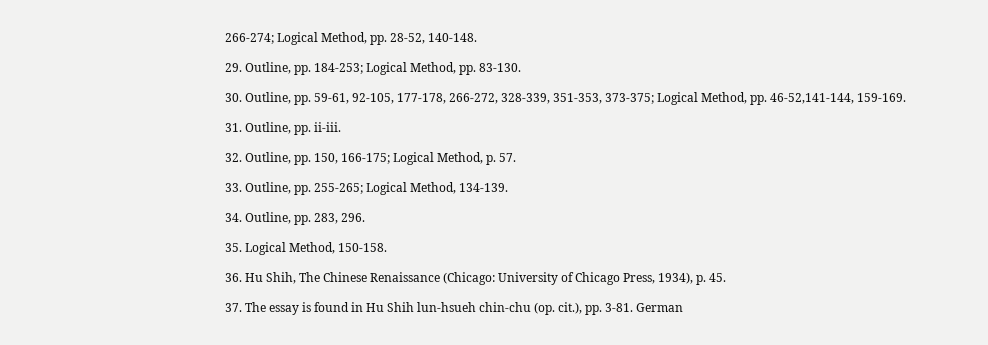266-274; Logical Method, pp. 28-52, 140-148.

29. Outline, pp. 184-253; Logical Method, pp. 83-130.

30. Outline, pp. 59-61, 92-105, 177-178, 266-272, 328-339, 351-353, 373-375; Logical Method, pp. 46-52,141-144, 159-169.

31. Outline, pp. ii-iii.

32. Outline, pp. 150, 166-175; Logical Method, p. 57.

33. Outline, pp. 255-265; Logical Method, 134-139.

34. Outline, pp. 283, 296.

35. Logical Method, 150-158.

36. Hu Shih, The Chinese Renaissance (Chicago: University of Chicago Press, 1934), p. 45.

37. The essay is found in Hu Shih lun-hsueh chin-chu (op. cit.), pp. 3-81. German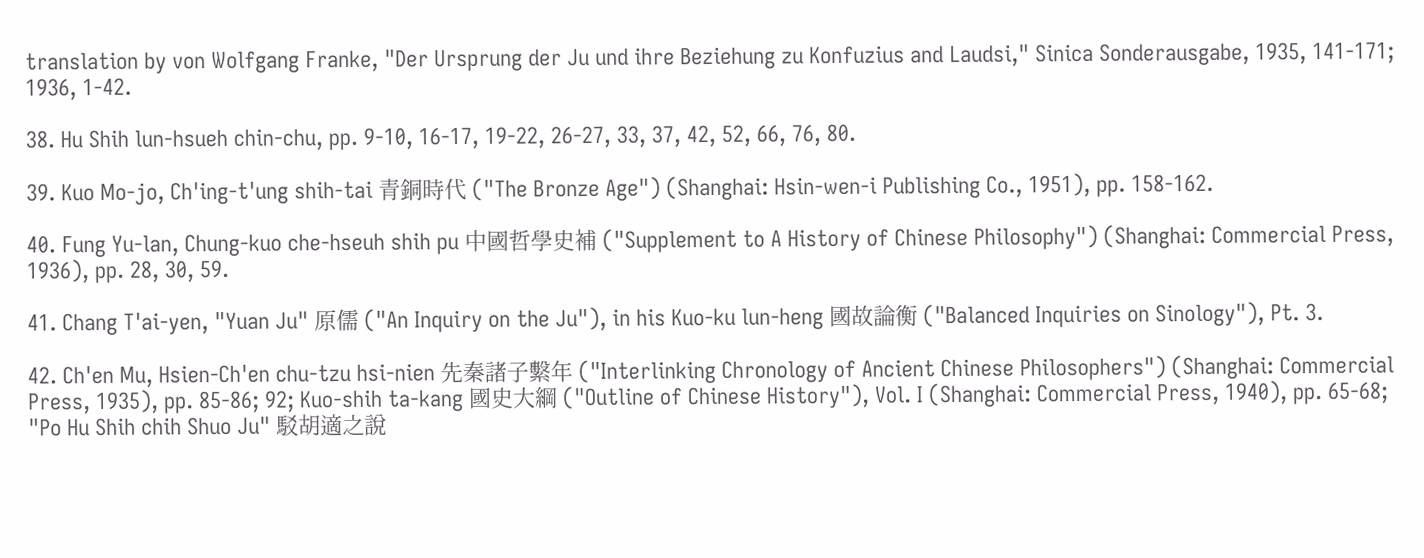translation by von Wolfgang Franke, "Der Ursprung der Ju und ihre Beziehung zu Konfuzius and Laudsi," Sinica Sonderausgabe, 1935, 141-171; 1936, 1-42.

38. Hu Shih lun-hsueh chin-chu, pp. 9-10, 16-17, 19-22, 26-27, 33, 37, 42, 52, 66, 76, 80.

39. Kuo Mo-jo, Ch'ing-t'ung shih-tai 青銅時代 ("The Bronze Age") (Shanghai: Hsin-wen-i Publishing Co., 1951), pp. 158-162.

40. Fung Yu-lan, Chung-kuo che-hseuh shih pu 中國哲學史補 ("Supplement to A History of Chinese Philosophy") (Shanghai: Commercial Press, 1936), pp. 28, 30, 59.

41. Chang T'ai-yen, "Yuan Ju" 原儒 ("An Inquiry on the Ju"), in his Kuo-ku lun-heng 國故論衡 ("Balanced Inquiries on Sinology"), Pt. 3.

42. Ch'en Mu, Hsien-Ch'en chu-tzu hsi-nien 先秦諸子繫年 ("Interlinking Chronology of Ancient Chinese Philosophers") (Shanghai: Commercial Press, 1935), pp. 85-86; 92; Kuo-shih ta-kang 國史大綱 ("Outline of Chinese History"), Vol. I (Shanghai: Commercial Press, 1940), pp. 65-68; "Po Hu Shih chih Shuo Ju" 駁胡適之說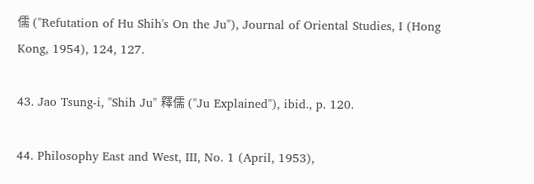儒 ("Refutation of Hu Shih's On the Ju"), Journal of Oriental Studies, I (Hong Kong, 1954), 124, 127.

43. Jao Tsung-i, "Shih Ju" 釋儒 ("Ju Explained"), ibid., p. 120.

44. Philosophy East and West, III, No. 1 (April, 1953),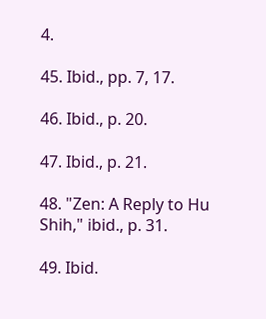4.

45. Ibid., pp. 7, 17.

46. Ibid., p. 20.

47. Ibid., p. 21.

48. "Zen: A Reply to Hu Shih," ibid., p. 31.

49. Ibid.